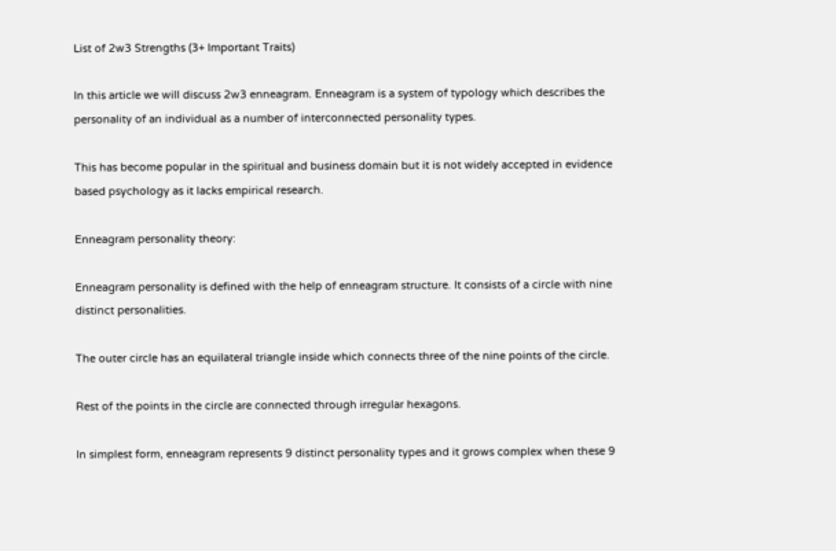List of 2w3 Strengths (3+ Important Traits)

In this article we will discuss 2w3 enneagram. Enneagram is a system of typology which describes the personality of an individual as a number of interconnected personality types.

This has become popular in the spiritual and business domain but it is not widely accepted in evidence based psychology as it lacks empirical research.

Enneagram personality theory:

Enneagram personality is defined with the help of enneagram structure. It consists of a circle with nine distinct personalities.

The outer circle has an equilateral triangle inside which connects three of the nine points of the circle.

Rest of the points in the circle are connected through irregular hexagons.

In simplest form, enneagram represents 9 distinct personality types and it grows complex when these 9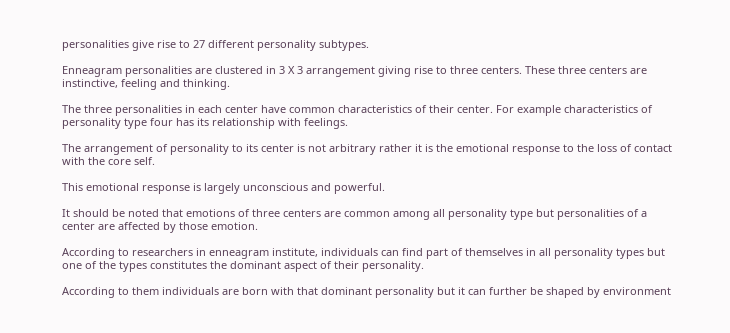personalities give rise to 27 different personality subtypes.

Enneagram personalities are clustered in 3 X 3 arrangement giving rise to three centers. These three centers are instinctive, feeling and thinking.

The three personalities in each center have common characteristics of their center. For example characteristics of personality type four has its relationship with feelings.

The arrangement of personality to its center is not arbitrary rather it is the emotional response to the loss of contact with the core self.

This emotional response is largely unconscious and powerful.

It should be noted that emotions of three centers are common among all personality type but personalities of a center are affected by those emotion.

According to researchers in enneagram institute, individuals can find part of themselves in all personality types but one of the types constitutes the dominant aspect of their personality.

According to them individuals are born with that dominant personality but it can further be shaped by environment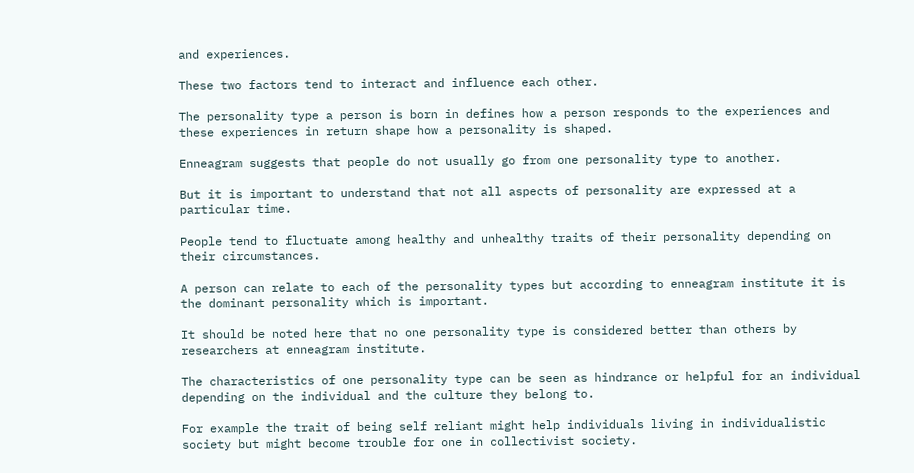and experiences.

These two factors tend to interact and influence each other.

The personality type a person is born in defines how a person responds to the experiences and these experiences in return shape how a personality is shaped.

Enneagram suggests that people do not usually go from one personality type to another.

But it is important to understand that not all aspects of personality are expressed at a particular time.

People tend to fluctuate among healthy and unhealthy traits of their personality depending on their circumstances.

A person can relate to each of the personality types but according to enneagram institute it is the dominant personality which is important.

It should be noted here that no one personality type is considered better than others by researchers at enneagram institute.

The characteristics of one personality type can be seen as hindrance or helpful for an individual depending on the individual and the culture they belong to.

For example the trait of being self reliant might help individuals living in individualistic society but might become trouble for one in collectivist society.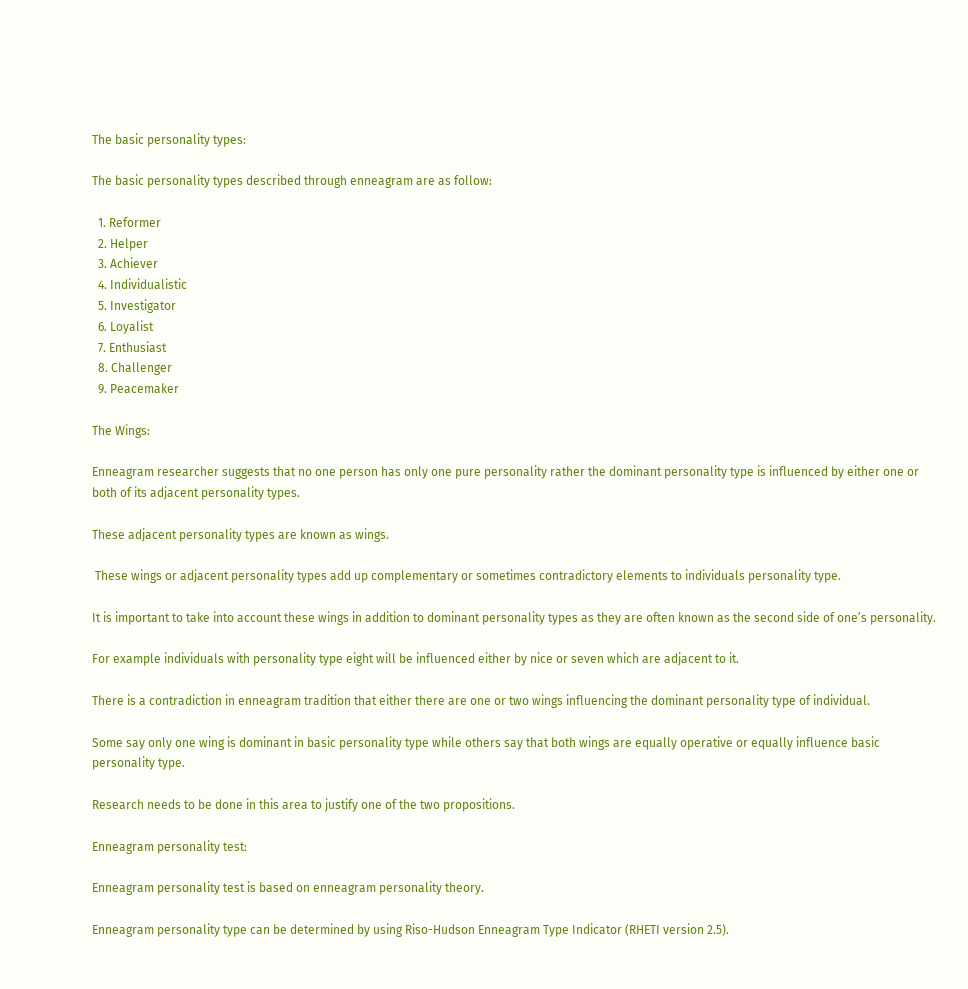The basic personality types:

The basic personality types described through enneagram are as follow:

  1. Reformer
  2. Helper
  3. Achiever
  4. Individualistic
  5. Investigator
  6. Loyalist
  7. Enthusiast
  8. Challenger
  9. Peacemaker

The Wings:

Enneagram researcher suggests that no one person has only one pure personality rather the dominant personality type is influenced by either one or both of its adjacent personality types.

These adjacent personality types are known as wings.

 These wings or adjacent personality types add up complementary or sometimes contradictory elements to individuals personality type.

It is important to take into account these wings in addition to dominant personality types as they are often known as the second side of one’s personality.

For example individuals with personality type eight will be influenced either by nice or seven which are adjacent to it.

There is a contradiction in enneagram tradition that either there are one or two wings influencing the dominant personality type of individual.

Some say only one wing is dominant in basic personality type while others say that both wings are equally operative or equally influence basic personality type.

Research needs to be done in this area to justify one of the two propositions.

Enneagram personality test:

Enneagram personality test is based on enneagram personality theory.

Enneagram personality type can be determined by using Riso-Hudson Enneagram Type Indicator (RHETI version 2.5).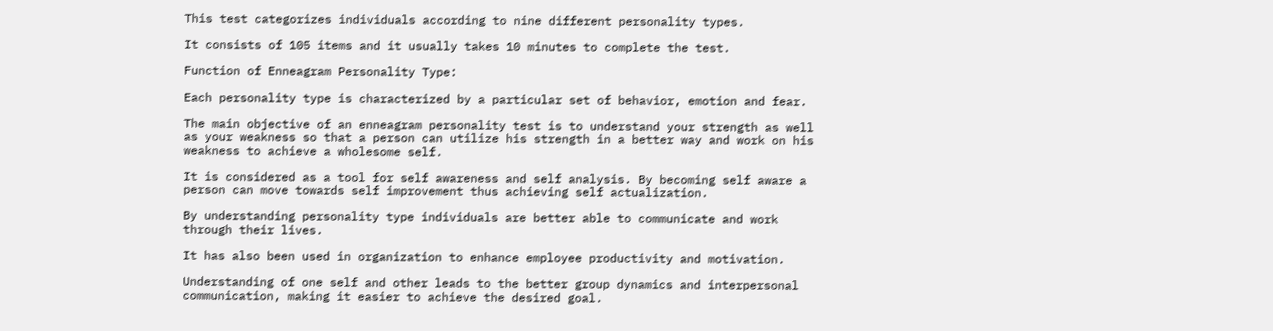This test categorizes individuals according to nine different personality types.

It consists of 105 items and it usually takes 10 minutes to complete the test.

Function of Enneagram Personality Type:

Each personality type is characterized by a particular set of behavior, emotion and fear.

The main objective of an enneagram personality test is to understand your strength as well as your weakness so that a person can utilize his strength in a better way and work on his weakness to achieve a wholesome self.

It is considered as a tool for self awareness and self analysis. By becoming self aware a person can move towards self improvement thus achieving self actualization.

By understanding personality type individuals are better able to communicate and work through their lives.

It has also been used in organization to enhance employee productivity and motivation.

Understanding of one self and other leads to the better group dynamics and interpersonal communication, making it easier to achieve the desired goal.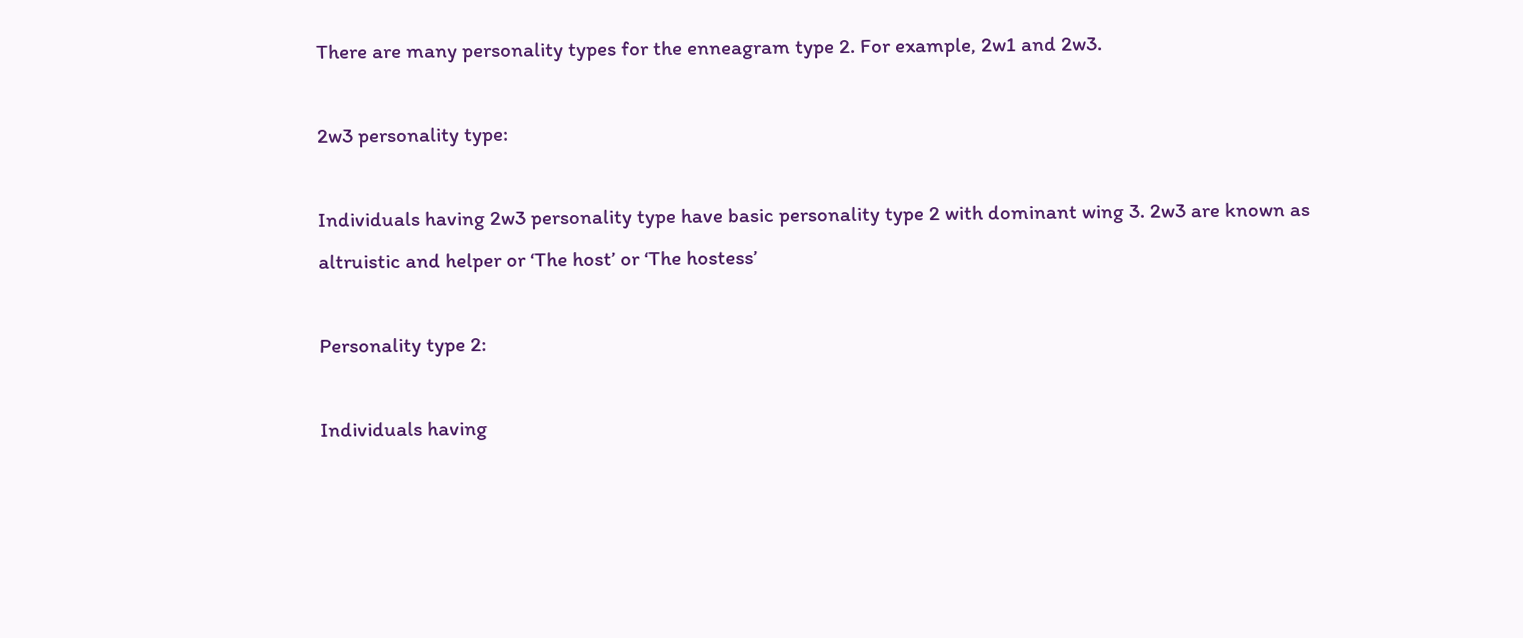There are many personality types for the enneagram type 2. For example, 2w1 and 2w3.

2w3 personality type:

Individuals having 2w3 personality type have basic personality type 2 with dominant wing 3. 2w3 are known as altruistic and helper or ‘The host’ or ‘The hostess’

Personality type 2:

Individuals having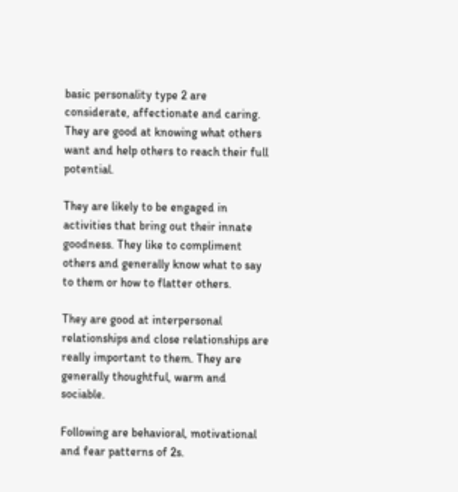basic personality type 2 are considerate, affectionate and caring. They are good at knowing what others want and help others to reach their full potential.

They are likely to be engaged in activities that bring out their innate goodness. They like to compliment others and generally know what to say to them or how to flatter others.

They are good at interpersonal relationships and close relationships are really important to them. They are generally thoughtful, warm and sociable.

Following are behavioral, motivational and fear patterns of 2s.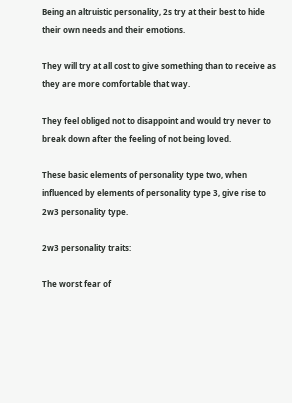Being an altruistic personality, 2s try at their best to hide their own needs and their emotions.

They will try at all cost to give something than to receive as they are more comfortable that way.

They feel obliged not to disappoint and would try never to break down after the feeling of not being loved.

These basic elements of personality type two, when influenced by elements of personality type 3, give rise to 2w3 personality type.

2w3 personality traits:

The worst fear of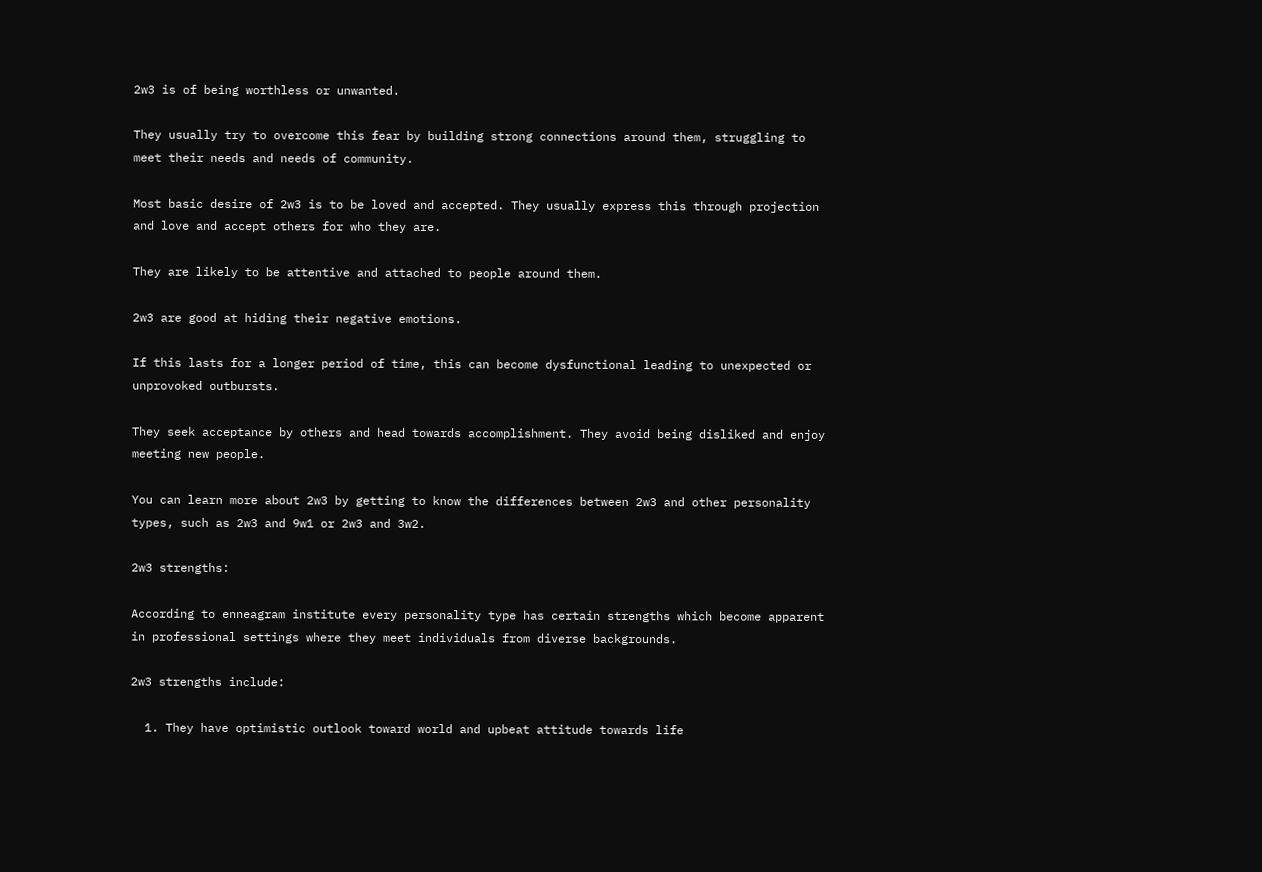2w3 is of being worthless or unwanted.

They usually try to overcome this fear by building strong connections around them, struggling to meet their needs and needs of community.

Most basic desire of 2w3 is to be loved and accepted. They usually express this through projection and love and accept others for who they are.

They are likely to be attentive and attached to people around them.

2w3 are good at hiding their negative emotions.

If this lasts for a longer period of time, this can become dysfunctional leading to unexpected or unprovoked outbursts.

They seek acceptance by others and head towards accomplishment. They avoid being disliked and enjoy meeting new people.

You can learn more about 2w3 by getting to know the differences between 2w3 and other personality types, such as 2w3 and 9w1 or 2w3 and 3w2.

2w3 strengths:

According to enneagram institute every personality type has certain strengths which become apparent in professional settings where they meet individuals from diverse backgrounds.

2w3 strengths include:

  1. They have optimistic outlook toward world and upbeat attitude towards life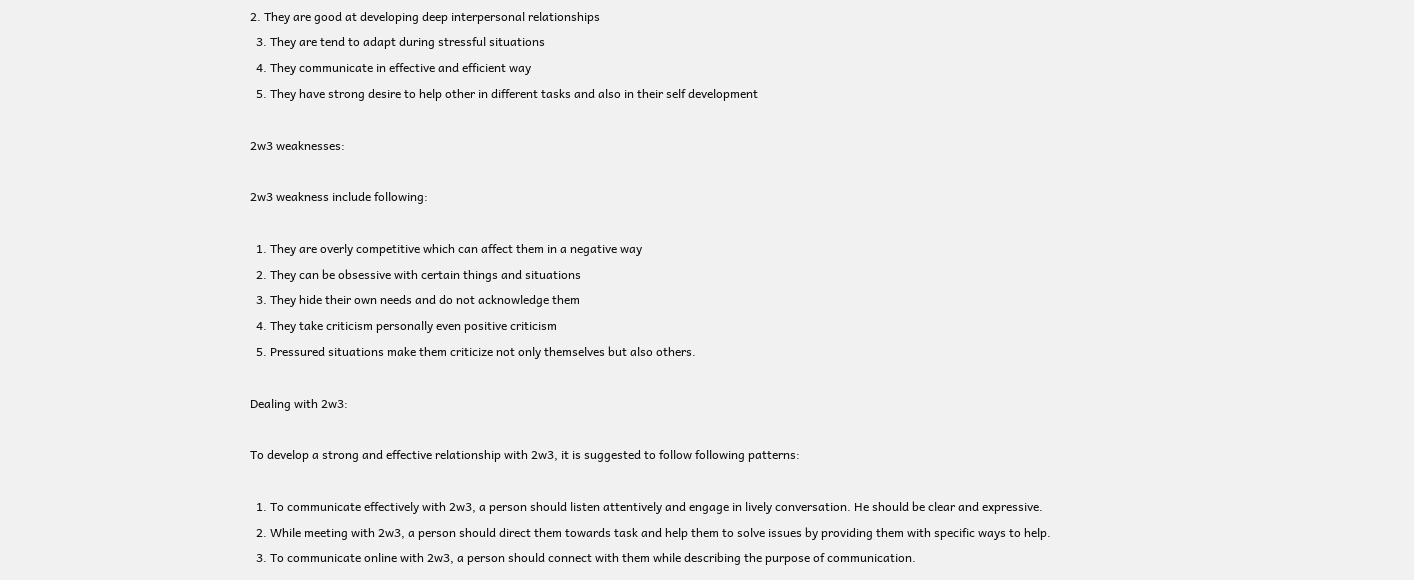2. They are good at developing deep interpersonal relationships
  3. They are tend to adapt during stressful situations
  4. They communicate in effective and efficient way
  5. They have strong desire to help other in different tasks and also in their self development

2w3 weaknesses:

2w3 weakness include following:

  1. They are overly competitive which can affect them in a negative way
  2. They can be obsessive with certain things and situations
  3. They hide their own needs and do not acknowledge them
  4. They take criticism personally even positive criticism
  5. Pressured situations make them criticize not only themselves but also others.

Dealing with 2w3:

To develop a strong and effective relationship with 2w3, it is suggested to follow following patterns:

  1. To communicate effectively with 2w3, a person should listen attentively and engage in lively conversation. He should be clear and expressive.
  2. While meeting with 2w3, a person should direct them towards task and help them to solve issues by providing them with specific ways to help.
  3. To communicate online with 2w3, a person should connect with them while describing the purpose of communication.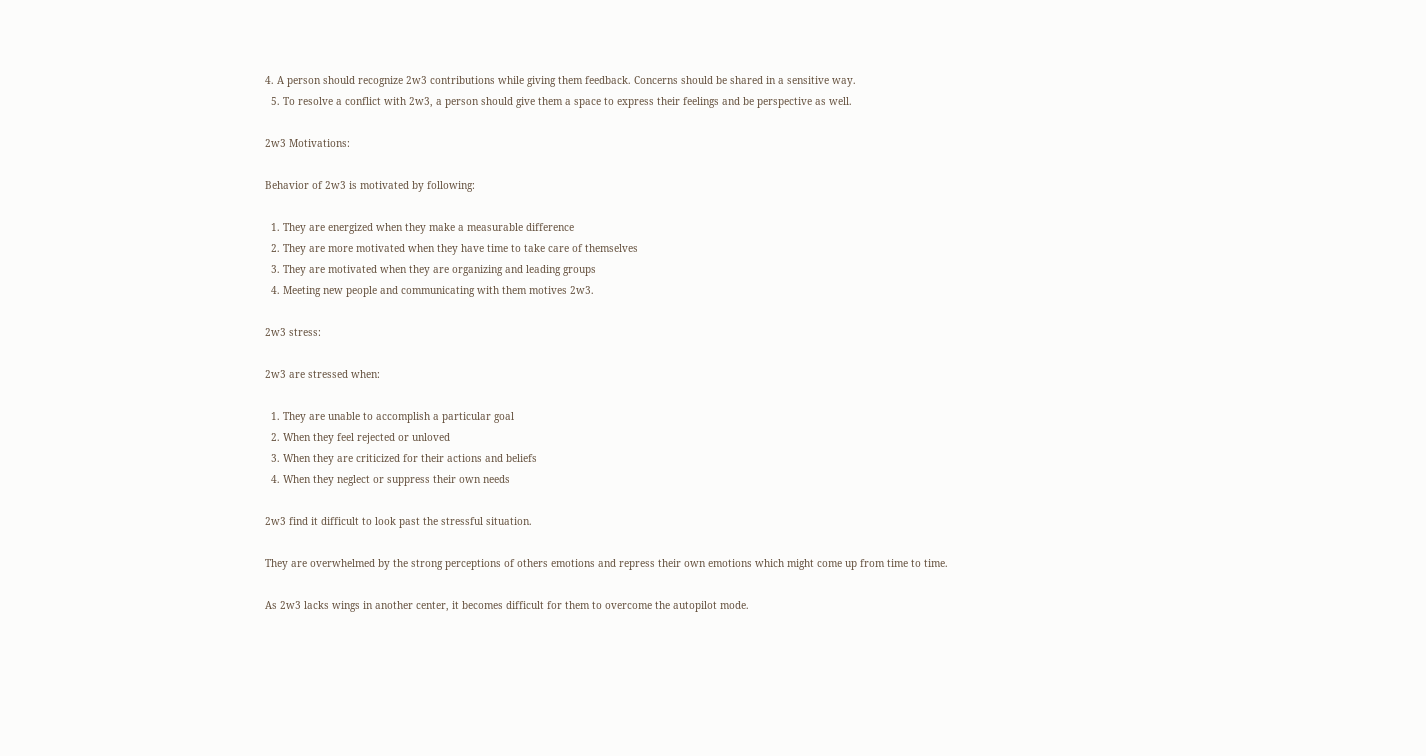4. A person should recognize 2w3 contributions while giving them feedback. Concerns should be shared in a sensitive way.
  5. To resolve a conflict with 2w3, a person should give them a space to express their feelings and be perspective as well.

2w3 Motivations:

Behavior of 2w3 is motivated by following:

  1. They are energized when they make a measurable difference
  2. They are more motivated when they have time to take care of themselves
  3. They are motivated when they are organizing and leading groups
  4. Meeting new people and communicating with them motives 2w3.

2w3 stress:

2w3 are stressed when:

  1. They are unable to accomplish a particular goal
  2. When they feel rejected or unloved
  3. When they are criticized for their actions and beliefs
  4. When they neglect or suppress their own needs

2w3 find it difficult to look past the stressful situation.

They are overwhelmed by the strong perceptions of others emotions and repress their own emotions which might come up from time to time.

As 2w3 lacks wings in another center, it becomes difficult for them to overcome the autopilot mode.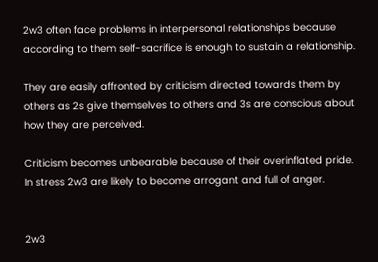2w3 often face problems in interpersonal relationships because according to them self-sacrifice is enough to sustain a relationship.

They are easily affronted by criticism directed towards them by others as 2s give themselves to others and 3s are conscious about how they are perceived.

Criticism becomes unbearable because of their overinflated pride. In stress 2w3 are likely to become arrogant and full of anger.


2w3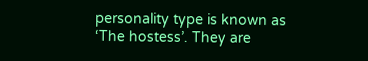personality type is known as ‘The hostess’. They are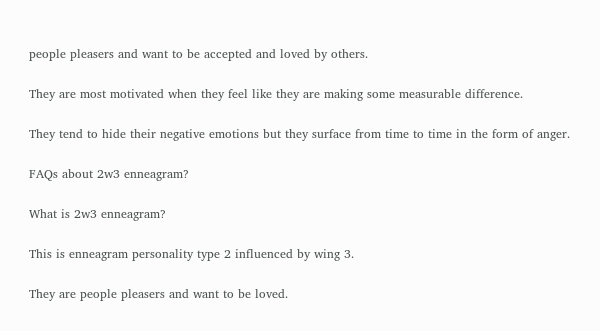people pleasers and want to be accepted and loved by others.

They are most motivated when they feel like they are making some measurable difference.

They tend to hide their negative emotions but they surface from time to time in the form of anger.

FAQs about 2w3 enneagram?

What is 2w3 enneagram?

This is enneagram personality type 2 influenced by wing 3.

They are people pleasers and want to be loved.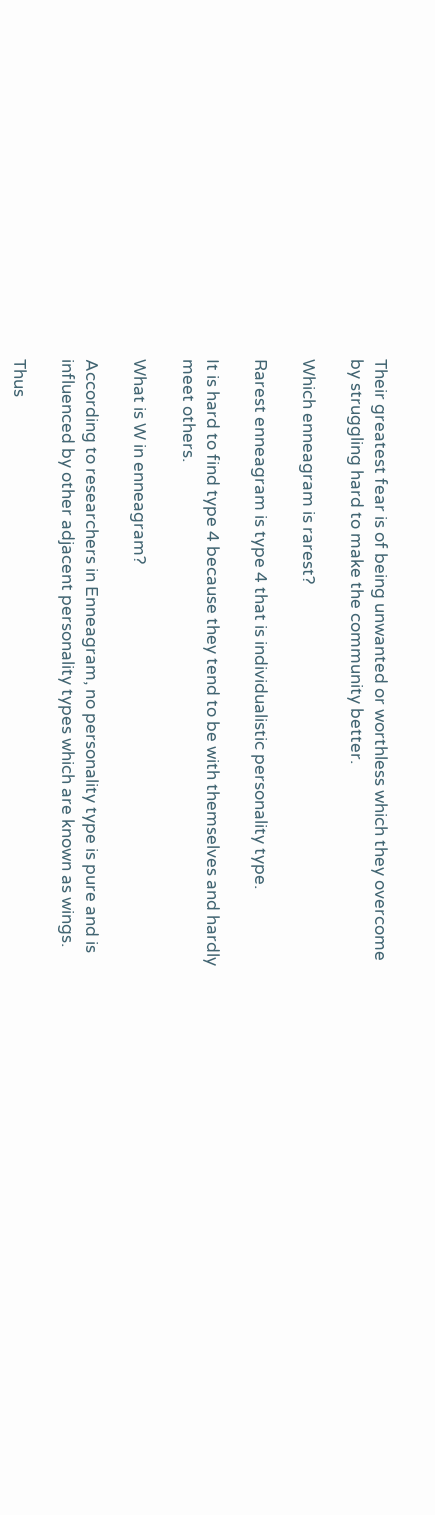Their greatest fear is of being unwanted or worthless which they overcome by struggling hard to make the community better.

Which enneagram is rarest?

Rarest enneagram is type 4 that is individualistic personality type.

It is hard to find type 4 because they tend to be with themselves and hardly meet others.

What is W in enneagram?

According to researchers in Enneagram, no personality type is pure and is influenced by other adjacent personality types which are known as wings.

Thus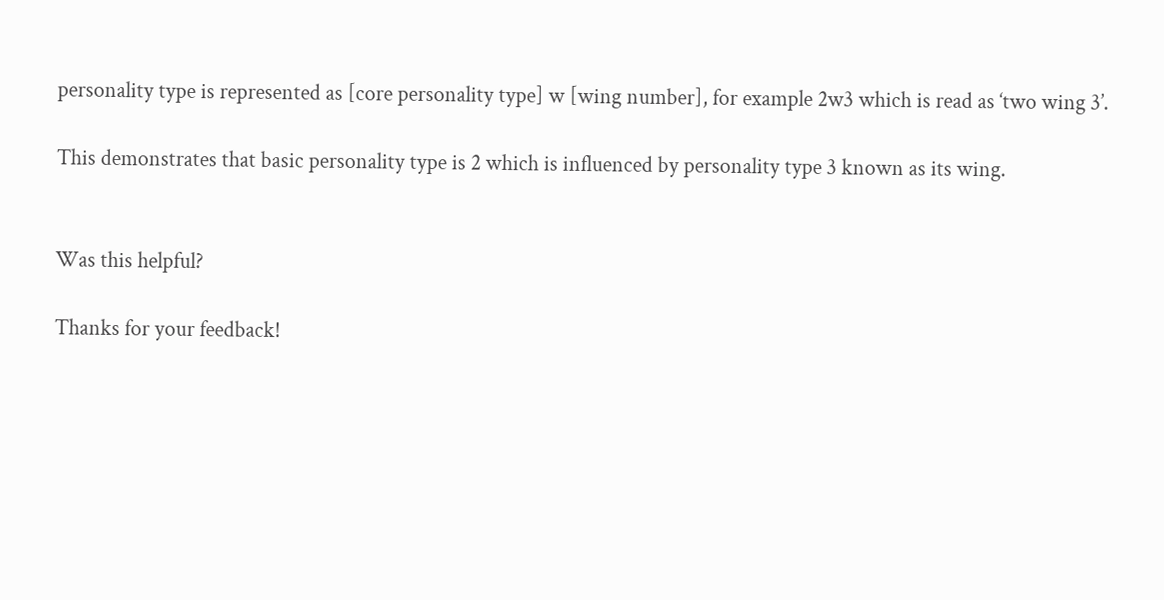personality type is represented as [core personality type] w [wing number], for example 2w3 which is read as ‘two wing 3’.

This demonstrates that basic personality type is 2 which is influenced by personality type 3 known as its wing.


Was this helpful?

Thanks for your feedback!